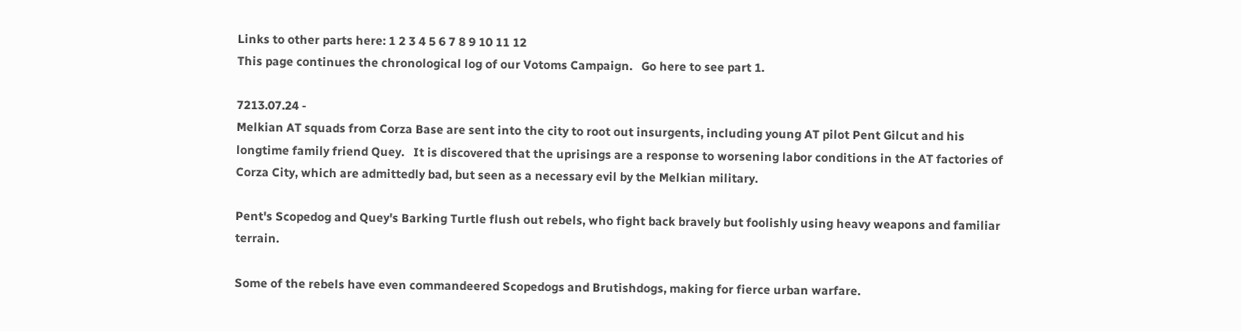Links to other parts here: 1 2 3 4 5 6 7 8 9 10 11 12
This page continues the chronological log of our Votoms Campaign.   Go here to see part 1.

7213.07.24 -
Melkian AT squads from Corza Base are sent into the city to root out insurgents, including young AT pilot Pent Gilcut and his longtime family friend Quey.   It is discovered that the uprisings are a response to worsening labor conditions in the AT factories of Corza City, which are admittedly bad, but seen as a necessary evil by the Melkian military.

Pent's Scopedog and Quey's Barking Turtle flush out rebels, who fight back bravely but foolishly using heavy weapons and familiar terrain.

Some of the rebels have even commandeered Scopedogs and Brutishdogs, making for fierce urban warfare.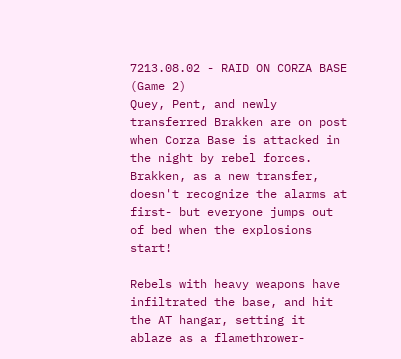7213.08.02 - RAID ON CORZA BASE (Game 2)
Quey, Pent, and newly transferred Brakken are on post when Corza Base is attacked in the night by rebel forces.  Brakken, as a new transfer, doesn't recognize the alarms at first- but everyone jumps out of bed when the explosions start!

Rebels with heavy weapons have infiltrated the base, and hit the AT hangar, setting it ablaze as a flamethrower-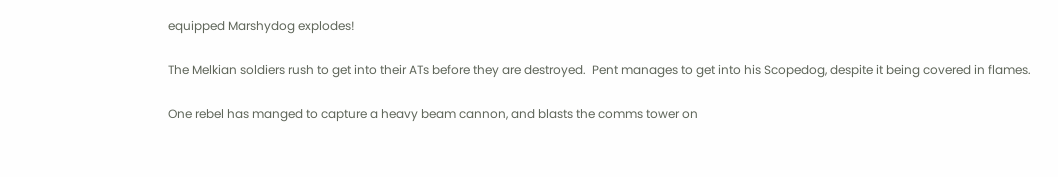equipped Marshydog explodes!

The Melkian soldiers rush to get into their ATs before they are destroyed.  Pent manages to get into his Scopedog, despite it being covered in flames.

One rebel has manged to capture a heavy beam cannon, and blasts the comms tower on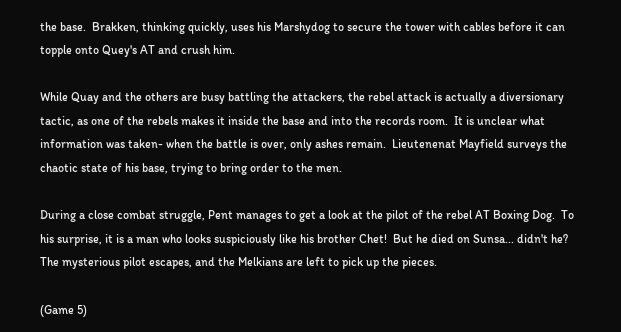the base.  Brakken, thinking quickly, uses his Marshydog to secure the tower with cables before it can topple onto Quey's AT and crush him.

While Quay and the others are busy battling the attackers, the rebel attack is actually a diversionary tactic, as one of the rebels makes it inside the base and into the records room.  It is unclear what information was taken- when the battle is over, only ashes remain.  Lieutenenat Mayfield surveys the chaotic state of his base, trying to bring order to the men.

During a close combat struggle, Pent manages to get a look at the pilot of the rebel AT Boxing Dog.  To his surprise, it is a man who looks suspiciously like his brother Chet!  But he died on Sunsa... didn't he?
The mysterious pilot escapes, and the Melkians are left to pick up the pieces.

(Game 5)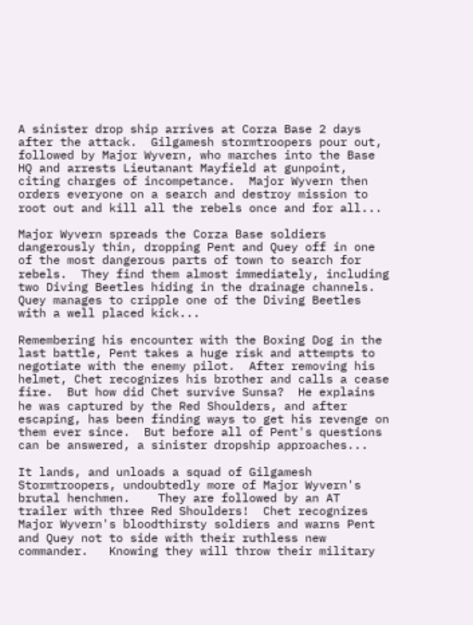A sinister drop ship arrives at Corza Base 2 days after the attack.  Gilgamesh stormtroopers pour out, followed by Major Wyvern, who marches into the Base HQ and arrests Lieutanant Mayfield at gunpoint, citing charges of incompetance.  Major Wyvern then orders everyone on a search and destroy mission to root out and kill all the rebels once and for all...

Major Wyvern spreads the Corza Base soldiers dangerously thin, dropping Pent and Quey off in one of the most dangerous parts of town to search for rebels.  They find them almost immediately, including two Diving Beetles hiding in the drainage channels.  Quey manages to cripple one of the Diving Beetles with a well placed kick...

Remembering his encounter with the Boxing Dog in the last battle, Pent takes a huge risk and attempts to negotiate with the enemy pilot.  After removing his helmet, Chet recognizes his brother and calls a cease fire.  But how did Chet survive Sunsa?  He explains he was captured by the Red Shoulders, and after escaping, has been finding ways to get his revenge on them ever since.  But before all of Pent's questions can be answered, a sinister dropship approaches...

It lands, and unloads a squad of Gilgamesh Stormtroopers, undoubtedly more of Major Wyvern's brutal henchmen.    They are followed by an AT trailer with three Red Shoulders!  Chet recognizes Major Wyvern's bloodthirsty soldiers and warns Pent and Quey not to side with their ruthless new commander.   Knowing they will throw their military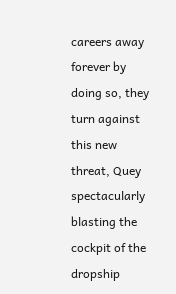careers away forever by doing so, they turn against this new threat, Quey spectacularly blasting the cockpit of the dropship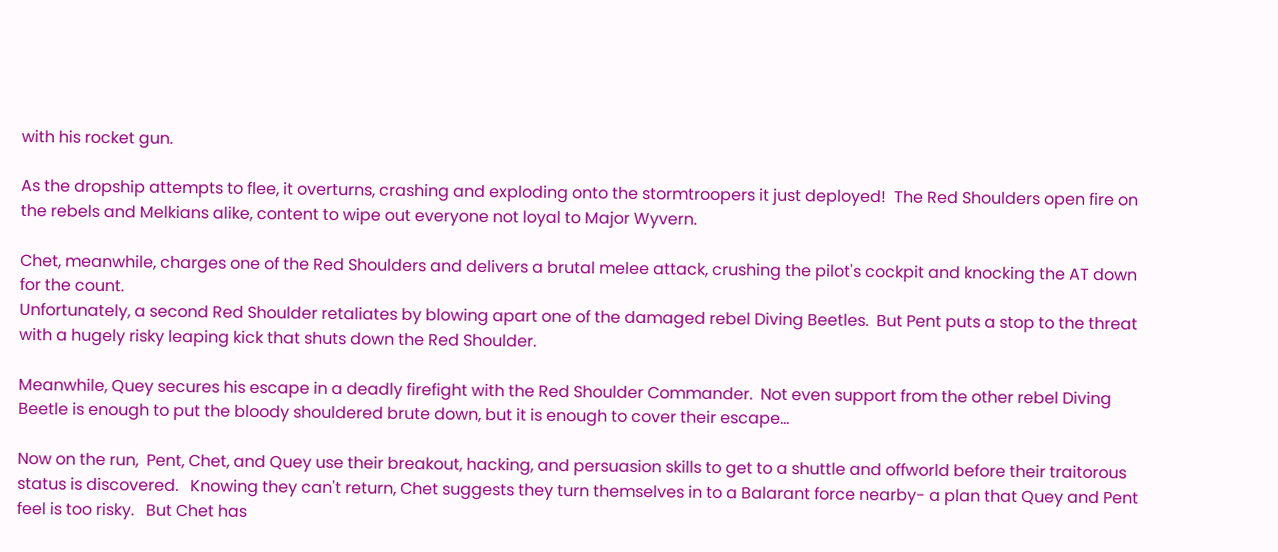with his rocket gun.

As the dropship attempts to flee, it overturns, crashing and exploding onto the stormtroopers it just deployed!  The Red Shoulders open fire on the rebels and Melkians alike, content to wipe out everyone not loyal to Major Wyvern.

Chet, meanwhile, charges one of the Red Shoulders and delivers a brutal melee attack, crushing the pilot's cockpit and knocking the AT down for the count.
Unfortunately, a second Red Shoulder retaliates by blowing apart one of the damaged rebel Diving Beetles.  But Pent puts a stop to the threat with a hugely risky leaping kick that shuts down the Red Shoulder.

Meanwhile, Quey secures his escape in a deadly firefight with the Red Shoulder Commander.  Not even support from the other rebel Diving Beetle is enough to put the bloody shouldered brute down, but it is enough to cover their escape...

Now on the run,  Pent, Chet, and Quey use their breakout, hacking, and persuasion skills to get to a shuttle and offworld before their traitorous status is discovered.   Knowing they can't return, Chet suggests they turn themselves in to a Balarant force nearby- a plan that Quey and Pent feel is too risky.   But Chet has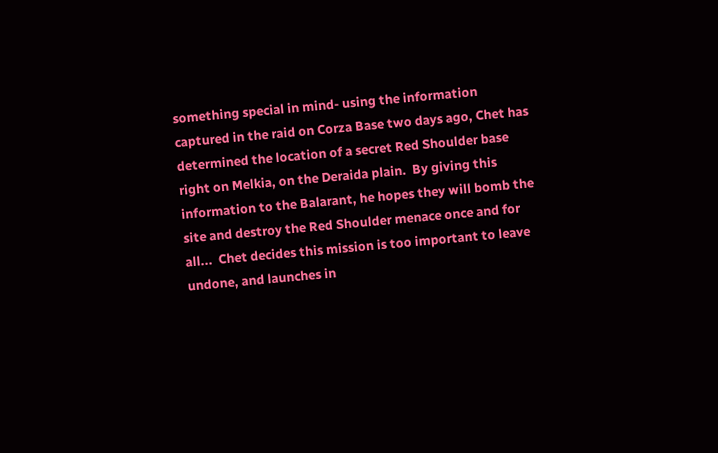something special in mind- using the information captured in the raid on Corza Base two days ago, Chet has determined the location of a secret Red Shoulder base right on Melkia, on the Deraida plain.  By giving this information to the Balarant, he hopes they will bomb the site and destroy the Red Shoulder menace once and for all...  Chet decides this mission is too important to leave undone, and launches in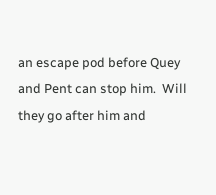an escape pod before Quey and Pent can stop him.  Will they go after him and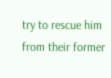try to rescue him from their former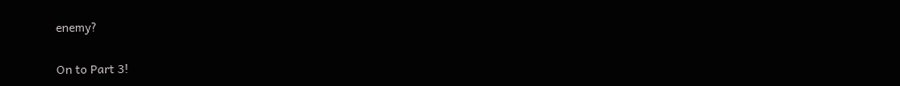enemy?

On to Part 3!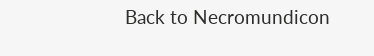Back to Necromundicon